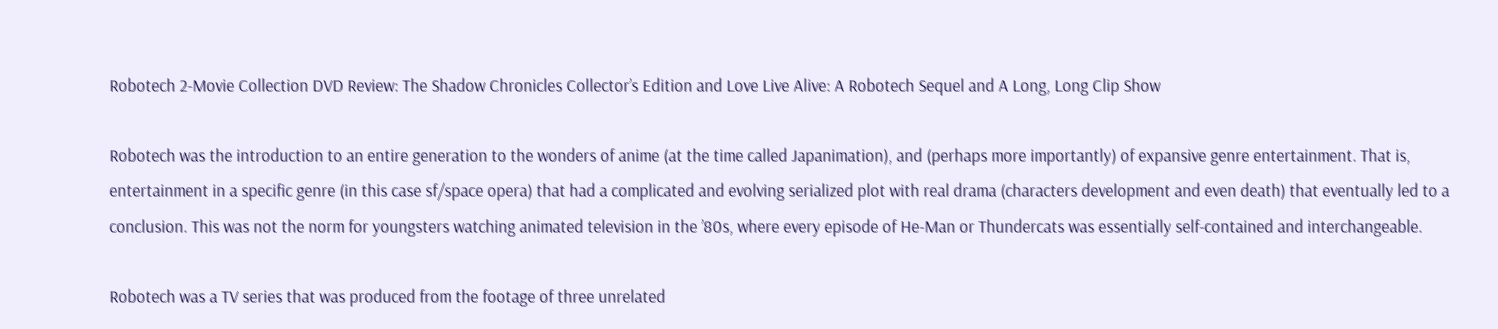Robotech 2-Movie Collection DVD Review: The Shadow Chronicles Collector’s Edition and Love Live Alive: A Robotech Sequel and A Long, Long Clip Show

Robotech was the introduction to an entire generation to the wonders of anime (at the time called Japanimation), and (perhaps more importantly) of expansive genre entertainment. That is, entertainment in a specific genre (in this case sf/space opera) that had a complicated and evolving serialized plot with real drama (characters development and even death) that eventually led to a conclusion. This was not the norm for youngsters watching animated television in the ’80s, where every episode of He-Man or Thundercats was essentially self-contained and interchangeable.

Robotech was a TV series that was produced from the footage of three unrelated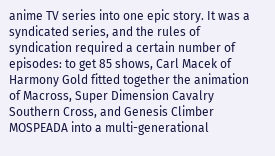anime TV series into one epic story. It was a syndicated series, and the rules of syndication required a certain number of episodes: to get 85 shows, Carl Macek of Harmony Gold fitted together the animation of Macross, Super Dimension Cavalry Southern Cross, and Genesis Climber MOSPEADA into a multi-generational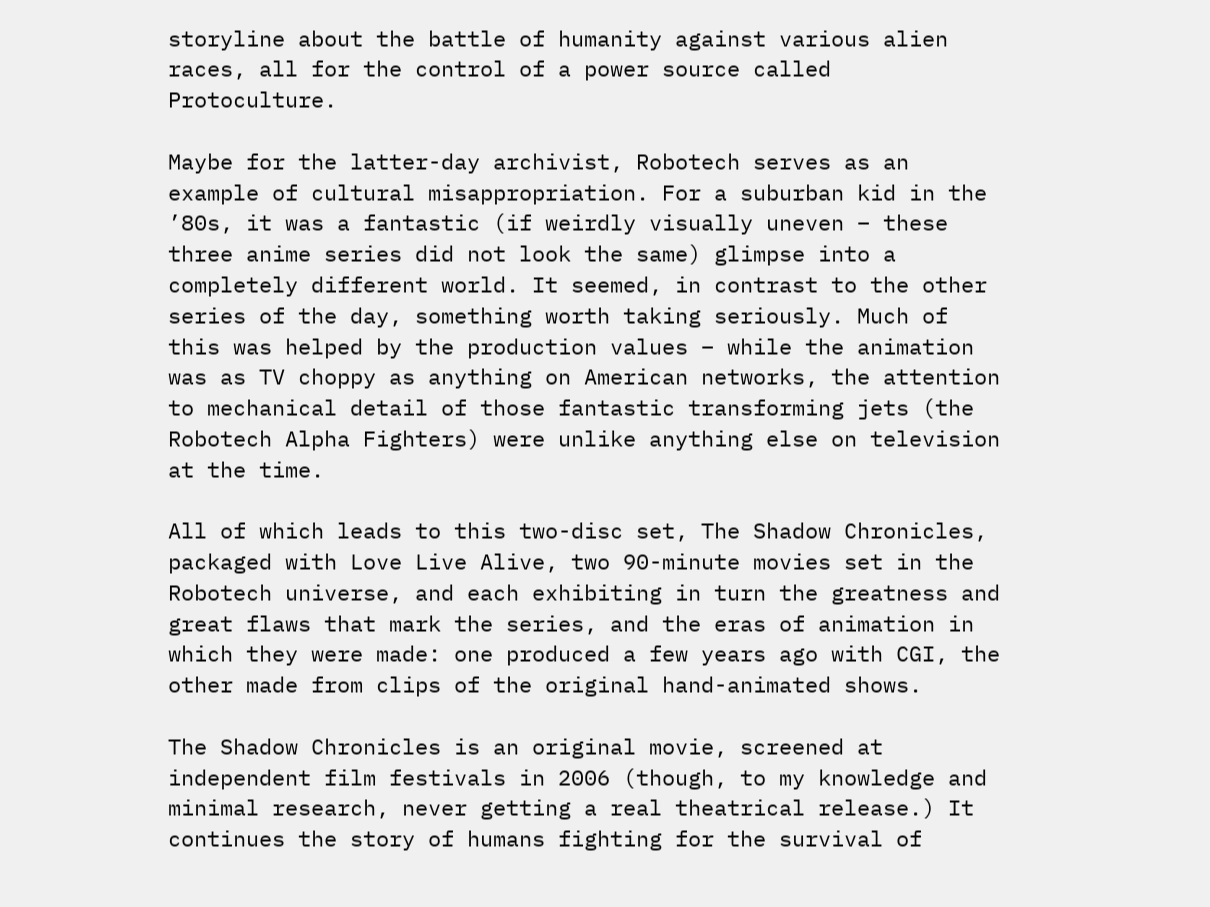storyline about the battle of humanity against various alien races, all for the control of a power source called Protoculture.

Maybe for the latter-day archivist, Robotech serves as an example of cultural misappropriation. For a suburban kid in the ’80s, it was a fantastic (if weirdly visually uneven – these three anime series did not look the same) glimpse into a completely different world. It seemed, in contrast to the other series of the day, something worth taking seriously. Much of this was helped by the production values – while the animation was as TV choppy as anything on American networks, the attention to mechanical detail of those fantastic transforming jets (the Robotech Alpha Fighters) were unlike anything else on television at the time.

All of which leads to this two-disc set, The Shadow Chronicles, packaged with Love Live Alive, two 90-minute movies set in the Robotech universe, and each exhibiting in turn the greatness and great flaws that mark the series, and the eras of animation in which they were made: one produced a few years ago with CGI, the other made from clips of the original hand-animated shows.

The Shadow Chronicles is an original movie, screened at independent film festivals in 2006 (though, to my knowledge and minimal research, never getting a real theatrical release.) It continues the story of humans fighting for the survival of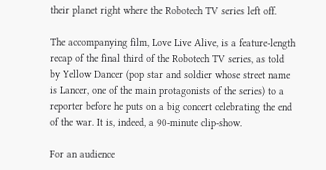their planet right where the Robotech TV series left off.

The accompanying film, Love Live Alive, is a feature-length recap of the final third of the Robotech TV series, as told by Yellow Dancer (pop star and soldier whose street name is Lancer, one of the main protagonists of the series) to a reporter before he puts on a big concert celebrating the end of the war. It is, indeed, a 90-minute clip-show.

For an audience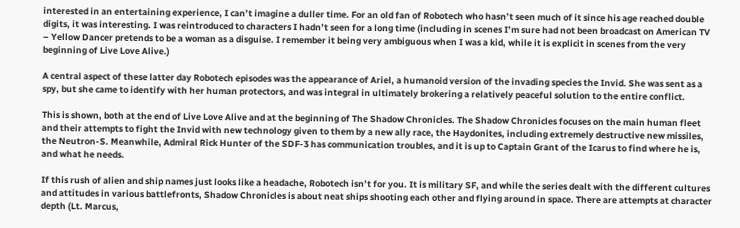interested in an entertaining experience, I can’t imagine a duller time. For an old fan of Robotech who hasn’t seen much of it since his age reached double digits, it was interesting. I was reintroduced to characters I hadn’t seen for a long time (including in scenes I’m sure had not been broadcast on American TV – Yellow Dancer pretends to be a woman as a disguise. I remember it being very ambiguous when I was a kid, while it is explicit in scenes from the very beginning of Live Love Alive.)

A central aspect of these latter day Robotech episodes was the appearance of Ariel, a humanoid version of the invading species the Invid. She was sent as a spy, but she came to identify with her human protectors, and was integral in ultimately brokering a relatively peaceful solution to the entire conflict.

This is shown, both at the end of Live Love Alive and at the beginning of The Shadow Chronicles. The Shadow Chronicles focuses on the main human fleet and their attempts to fight the Invid with new technology given to them by a new ally race, the Haydonites, including extremely destructive new missiles, the Neutron-S. Meanwhile, Admiral Rick Hunter of the SDF-3 has communication troubles, and it is up to Captain Grant of the Icarus to find where he is, and what he needs.

If this rush of alien and ship names just looks like a headache, Robotech isn’t for you. It is military SF, and while the series dealt with the different cultures and attitudes in various battlefronts, Shadow Chronicles is about neat ships shooting each other and flying around in space. There are attempts at character depth (Lt. Marcus,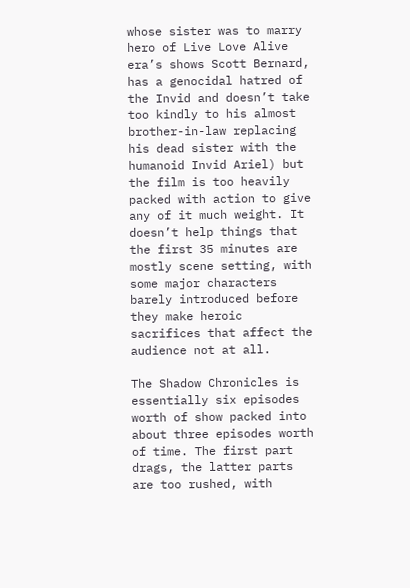whose sister was to marry hero of Live Love Alive era’s shows Scott Bernard, has a genocidal hatred of the Invid and doesn’t take too kindly to his almost brother-in-law replacing his dead sister with the humanoid Invid Ariel) but the film is too heavily packed with action to give any of it much weight. It doesn’t help things that the first 35 minutes are mostly scene setting, with some major characters barely introduced before they make heroic sacrifices that affect the audience not at all.

The Shadow Chronicles is essentially six episodes worth of show packed into about three episodes worth of time. The first part drags, the latter parts are too rushed, with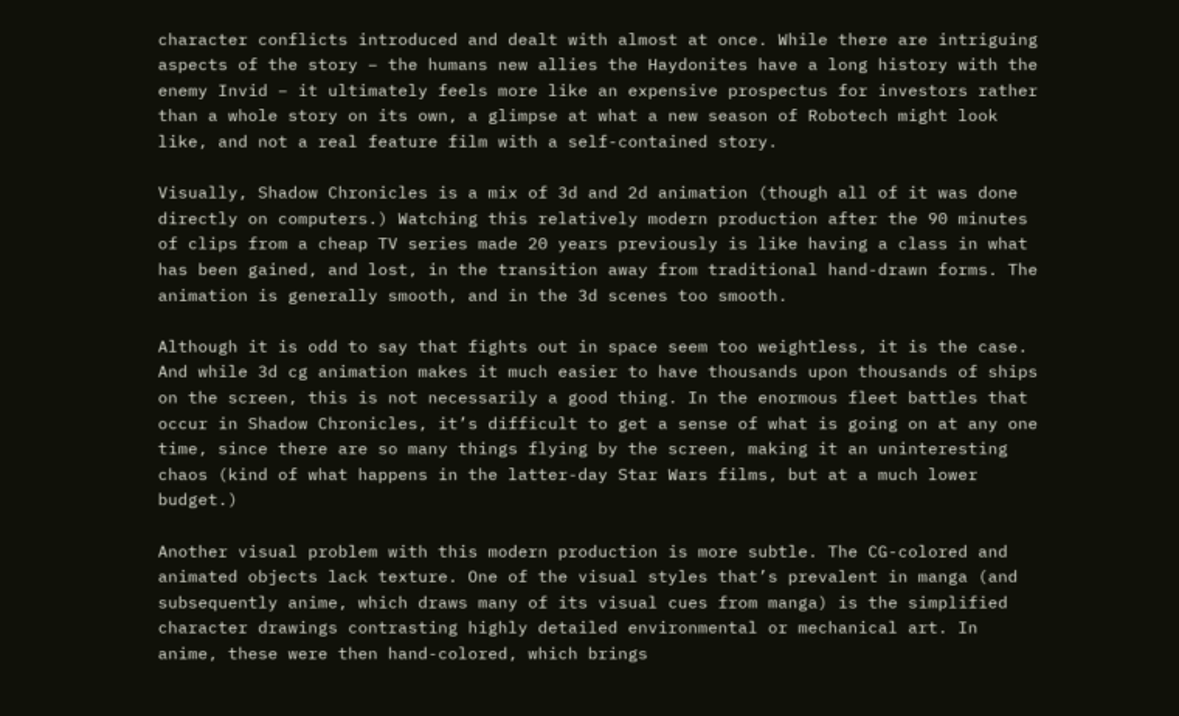character conflicts introduced and dealt with almost at once. While there are intriguing aspects of the story – the humans new allies the Haydonites have a long history with the enemy Invid – it ultimately feels more like an expensive prospectus for investors rather than a whole story on its own, a glimpse at what a new season of Robotech might look like, and not a real feature film with a self-contained story.

Visually, Shadow Chronicles is a mix of 3d and 2d animation (though all of it was done directly on computers.) Watching this relatively modern production after the 90 minutes of clips from a cheap TV series made 20 years previously is like having a class in what has been gained, and lost, in the transition away from traditional hand-drawn forms. The animation is generally smooth, and in the 3d scenes too smooth.

Although it is odd to say that fights out in space seem too weightless, it is the case. And while 3d cg animation makes it much easier to have thousands upon thousands of ships on the screen, this is not necessarily a good thing. In the enormous fleet battles that occur in Shadow Chronicles, it’s difficult to get a sense of what is going on at any one time, since there are so many things flying by the screen, making it an uninteresting chaos (kind of what happens in the latter-day Star Wars films, but at a much lower budget.)

Another visual problem with this modern production is more subtle. The CG-colored and animated objects lack texture. One of the visual styles that’s prevalent in manga (and subsequently anime, which draws many of its visual cues from manga) is the simplified character drawings contrasting highly detailed environmental or mechanical art. In anime, these were then hand-colored, which brings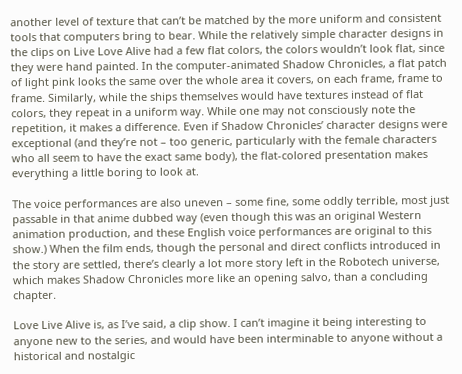another level of texture that can’t be matched by the more uniform and consistent tools that computers bring to bear. While the relatively simple character designs in the clips on Live Love Alive had a few flat colors, the colors wouldn’t look flat, since they were hand painted. In the computer-animated Shadow Chronicles, a flat patch of light pink looks the same over the whole area it covers, on each frame, frame to frame. Similarly, while the ships themselves would have textures instead of flat colors, they repeat in a uniform way. While one may not consciously note the repetition, it makes a difference. Even if Shadow Chronicles’ character designs were exceptional (and they’re not – too generic, particularly with the female characters who all seem to have the exact same body), the flat-colored presentation makes everything a little boring to look at.

The voice performances are also uneven – some fine, some oddly terrible, most just passable in that anime dubbed way (even though this was an original Western animation production, and these English voice performances are original to this show.) When the film ends, though the personal and direct conflicts introduced in the story are settled, there’s clearly a lot more story left in the Robotech universe, which makes Shadow Chronicles more like an opening salvo, than a concluding chapter.

Love Live Alive is, as I’ve said, a clip show. I can’t imagine it being interesting to anyone new to the series, and would have been interminable to anyone without a historical and nostalgic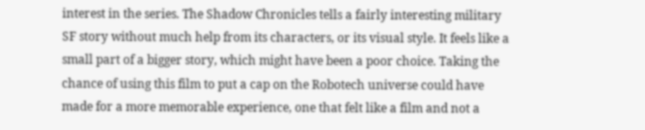interest in the series. The Shadow Chronicles tells a fairly interesting military SF story without much help from its characters, or its visual style. It feels like a small part of a bigger story, which might have been a poor choice. Taking the chance of using this film to put a cap on the Robotech universe could have made for a more memorable experience, one that felt like a film and not a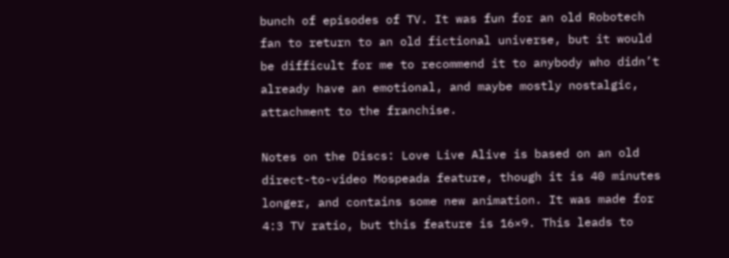bunch of episodes of TV. It was fun for an old Robotech fan to return to an old fictional universe, but it would be difficult for me to recommend it to anybody who didn’t already have an emotional, and maybe mostly nostalgic, attachment to the franchise.

Notes on the Discs: Love Live Alive is based on an old direct-to-video Mospeada feature, though it is 40 minutes longer, and contains some new animation. It was made for 4:3 TV ratio, but this feature is 16×9. This leads to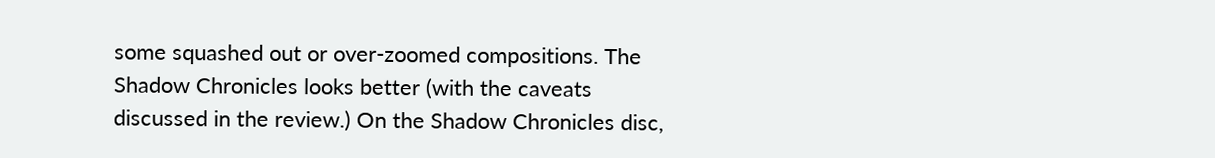some squashed out or over-zoomed compositions. The Shadow Chronicles looks better (with the caveats discussed in the review.) On the Shadow Chronicles disc,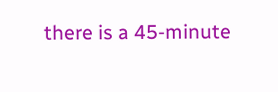there is a 45-minute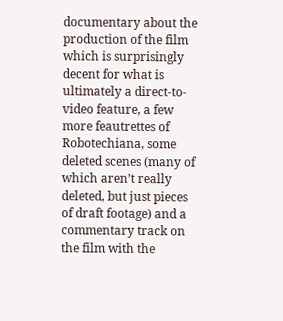documentary about the production of the film which is surprisingly decent for what is ultimately a direct-to-video feature, a few more feautrettes of Robotechiana, some deleted scenes (many of which aren’t really deleted, but just pieces of draft footage) and a commentary track on the film with the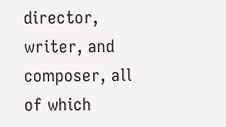director, writer, and composer, all of which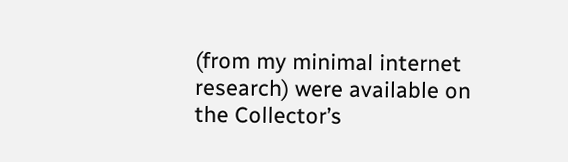(from my minimal internet research) were available on the Collector’s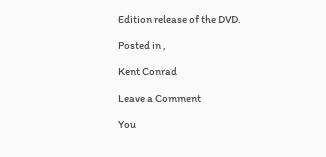Edition release of the DVD.

Posted in ,

Kent Conrad

Leave a Comment

You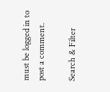must be logged in to post a comment.

Search & Filter